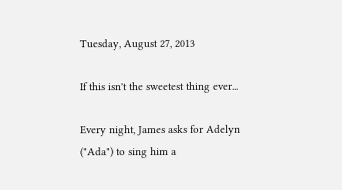Tuesday, August 27, 2013

If this isn't the sweetest thing ever...

Every night, James asks for Adelyn ("Ada") to sing him a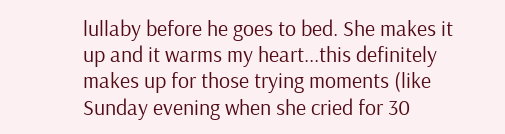lullaby before he goes to bed. She makes it up and it warms my heart...this definitely makes up for those trying moments (like Sunday evening when she cried for 30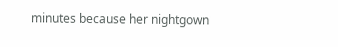minutes because her nightgown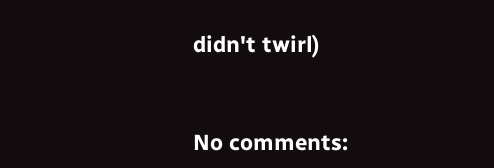didn't twirl)


No comments: